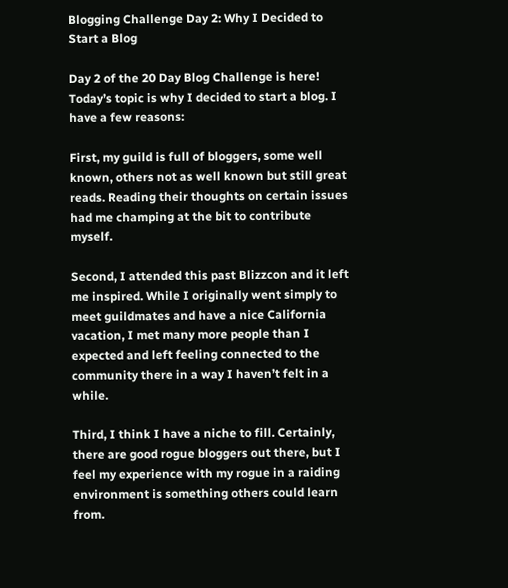Blogging Challenge Day 2: Why I Decided to Start a Blog

Day 2 of the 20 Day Blog Challenge is here! Today’s topic is why I decided to start a blog. I have a few reasons:

First, my guild is full of bloggers, some well known, others not as well known but still great reads. Reading their thoughts on certain issues had me champing at the bit to contribute myself.

Second, I attended this past Blizzcon and it left me inspired. While I originally went simply to meet guildmates and have a nice California vacation, I met many more people than I expected and left feeling connected to the community there in a way I haven’t felt in a while.

Third, I think I have a niche to fill. Certainly, there are good rogue bloggers out there, but I feel my experience with my rogue in a raiding environment is something others could learn from.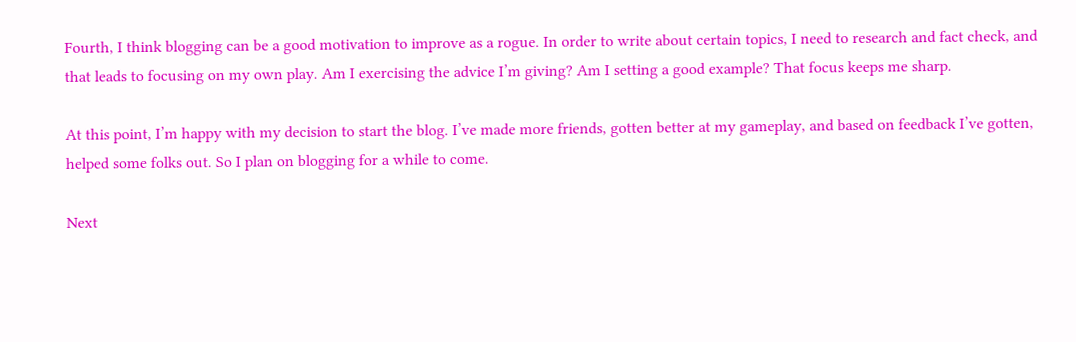Fourth, I think blogging can be a good motivation to improve as a rogue. In order to write about certain topics, I need to research and fact check, and that leads to focusing on my own play. Am I exercising the advice I’m giving? Am I setting a good example? That focus keeps me sharp.

At this point, I’m happy with my decision to start the blog. I’ve made more friends, gotten better at my gameplay, and based on feedback I’ve gotten, helped some folks out. So I plan on blogging for a while to come.

Next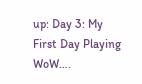up: Day 3: My First Day Playing WoW….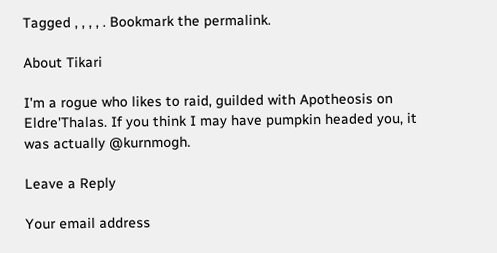Tagged , , , , . Bookmark the permalink.

About Tikari

I'm a rogue who likes to raid, guilded with Apotheosis on Eldre'Thalas. If you think I may have pumpkin headed you, it was actually @kurnmogh.

Leave a Reply

Your email address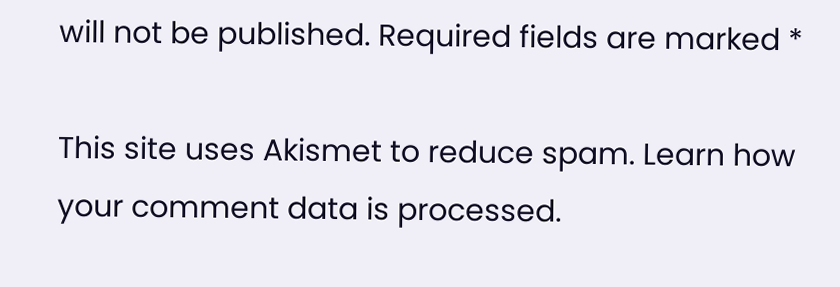will not be published. Required fields are marked *

This site uses Akismet to reduce spam. Learn how your comment data is processed.